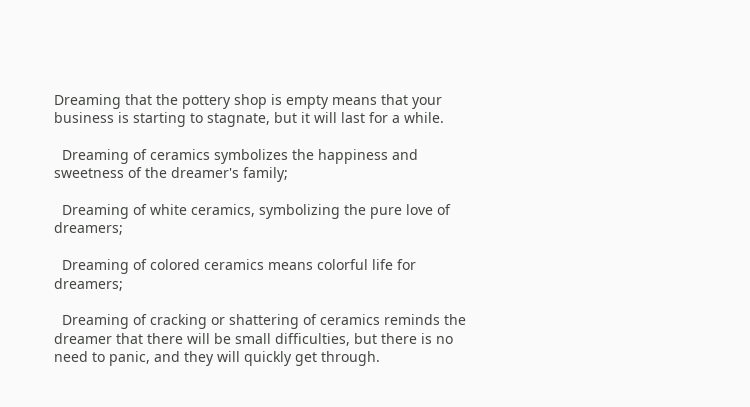Dreaming that the pottery shop is empty means that your business is starting to stagnate, but it will last for a while.

  Dreaming of ceramics symbolizes the happiness and sweetness of the dreamer's family;

  Dreaming of white ceramics, symbolizing the pure love of dreamers;

  Dreaming of colored ceramics means colorful life for dreamers;

  Dreaming of cracking or shattering of ceramics reminds the dreamer that there will be small difficulties, but there is no need to panic, and they will quickly get through.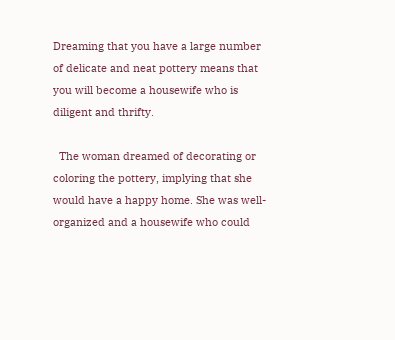Dreaming that you have a large number of delicate and neat pottery means that you will become a housewife who is diligent and thrifty.

  The woman dreamed of decorating or coloring the pottery, implying that she would have a happy home. She was well-organized and a housewife who could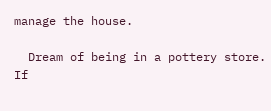manage the house.

  Dream of being in a pottery store. If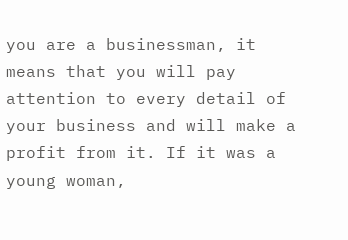you are a businessman, it means that you will pay attention to every detail of your business and will make a profit from it. If it was a young woman,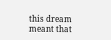this dream meant that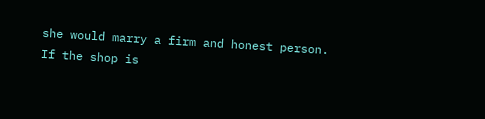she would marry a firm and honest person. If the shop is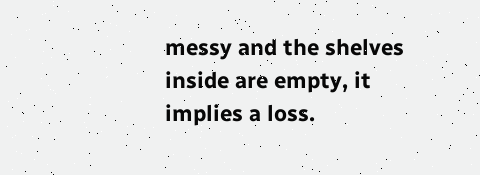messy and the shelves inside are empty, it implies a loss.